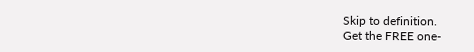Skip to definition.
Get the FREE one-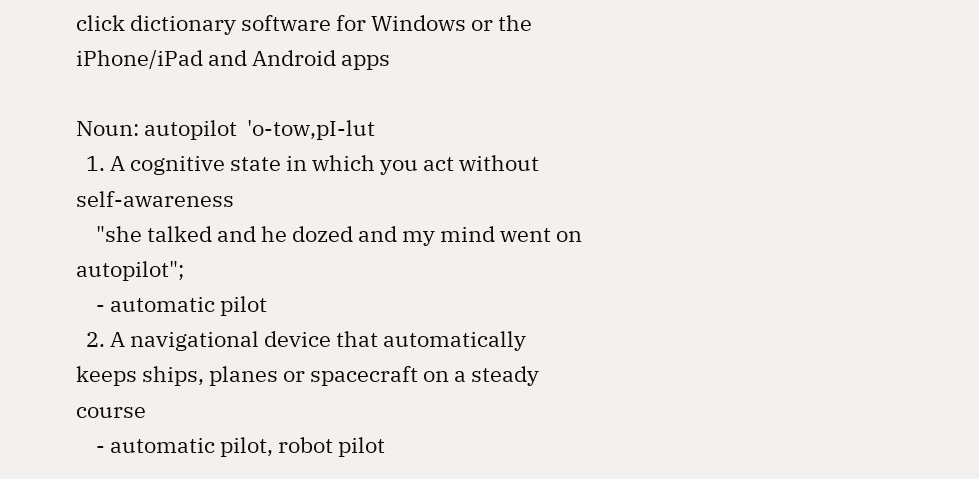click dictionary software for Windows or the iPhone/iPad and Android apps

Noun: autopilot  'o-tow,pI-lut
  1. A cognitive state in which you act without self-awareness
    "she talked and he dozed and my mind went on autopilot";
    - automatic pilot
  2. A navigational device that automatically keeps ships, planes or spacecraft on a steady course
    - automatic pilot, robot pilot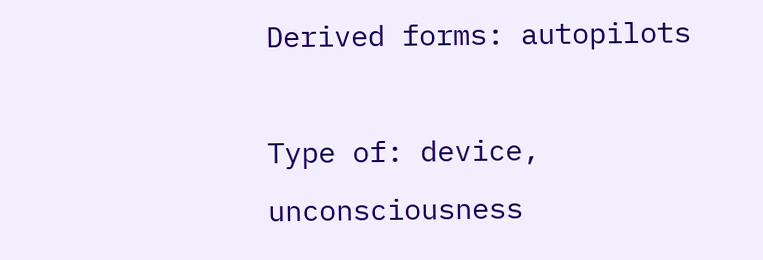Derived forms: autopilots

Type of: device, unconsciousness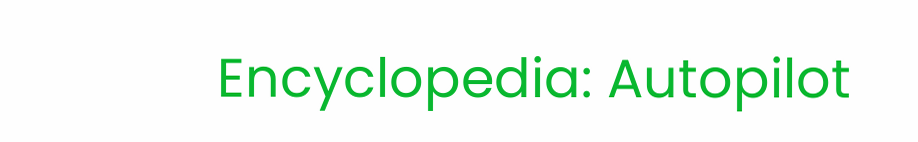Encyclopedia: Autopilot